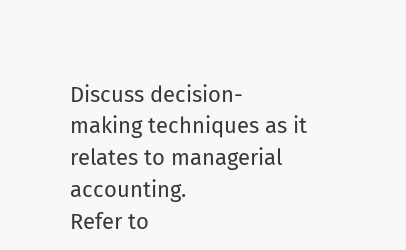Discuss decision-making techniques as it relates to managerial accounting.
Refer to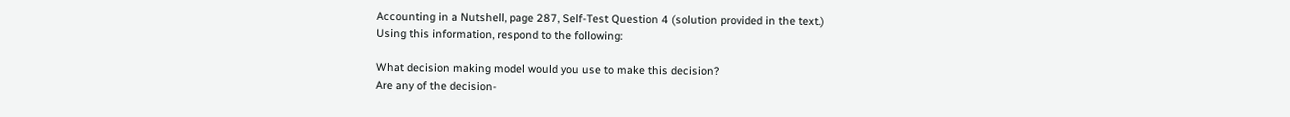Accounting in a Nutshell, page 287, Self-Test Question 4 (solution provided in the text.)
Using this information, respond to the following:

What decision making model would you use to make this decision?
Are any of the decision-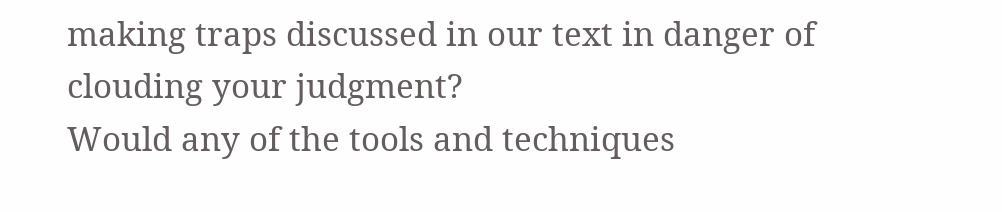making traps discussed in our text in danger of clouding your judgment?
Would any of the tools and techniques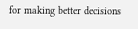for making better decisions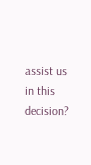assist us in this decision?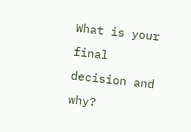What is your final decision and why?